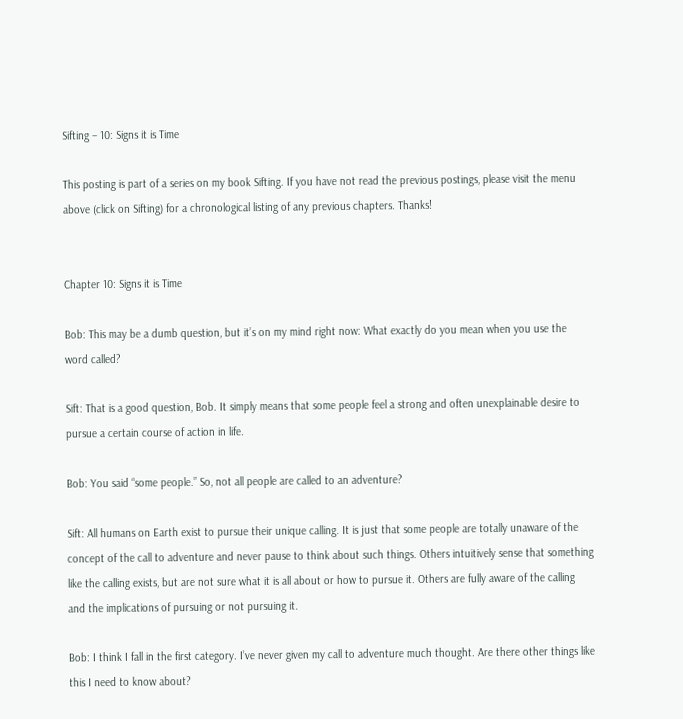Sifting – 10: Signs it is Time

This posting is part of a series on my book Sifting. If you have not read the previous postings, please visit the menu above (click on Sifting) for a chronological listing of any previous chapters. Thanks!


Chapter 10: Signs it is Time

Bob: This may be a dumb question, but it’s on my mind right now: What exactly do you mean when you use the word called?

Sift: That is a good question, Bob. It simply means that some people feel a strong and often unexplainable desire to pursue a certain course of action in life.

Bob: You said “some people.” So, not all people are called to an adventure?

Sift: All humans on Earth exist to pursue their unique calling. It is just that some people are totally unaware of the concept of the call to adventure and never pause to think about such things. Others intuitively sense that something like the calling exists, but are not sure what it is all about or how to pursue it. Others are fully aware of the calling and the implications of pursuing or not pursuing it.

Bob: I think I fall in the first category. I’ve never given my call to adventure much thought. Are there other things like this I need to know about?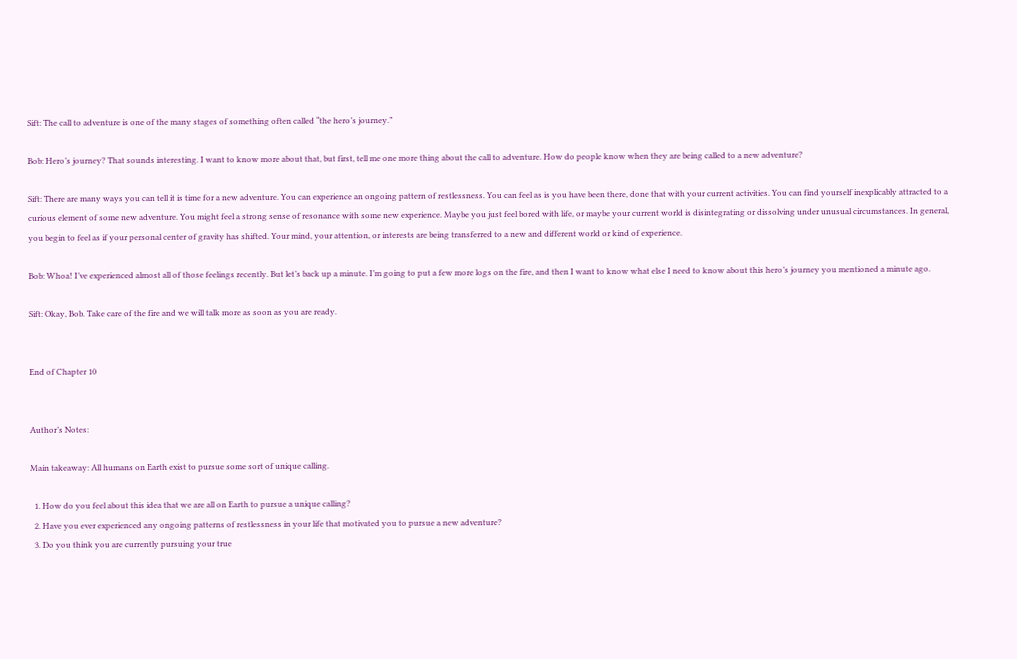Sift: The call to adventure is one of the many stages of something often called “the hero’s journey.”

Bob: Hero’s journey? That sounds interesting. I want to know more about that, but first, tell me one more thing about the call to adventure. How do people know when they are being called to a new adventure?

Sift: There are many ways you can tell it is time for a new adventure. You can experience an ongoing pattern of restlessness. You can feel as is you have been there, done that with your current activities. You can find yourself inexplicably attracted to a curious element of some new adventure. You might feel a strong sense of resonance with some new experience. Maybe you just feel bored with life, or maybe your current world is disintegrating or dissolving under unusual circumstances. In general, you begin to feel as if your personal center of gravity has shifted. Your mind, your attention, or interests are being transferred to a new and different world or kind of experience.

Bob: Whoa! I’ve experienced almost all of those feelings recently. But let’s back up a minute. I’m going to put a few more logs on the fire, and then I want to know what else I need to know about this hero’s journey you mentioned a minute ago.

Sift: Okay, Bob. Take care of the fire and we will talk more as soon as you are ready.


End of Chapter 10


Author’s Notes:

Main takeaway: All humans on Earth exist to pursue some sort of unique calling.

  1. How do you feel about this idea that we are all on Earth to pursue a unique calling?
  2. Have you ever experienced any ongoing patterns of restlessness in your life that motivated you to pursue a new adventure?
  3. Do you think you are currently pursuing your true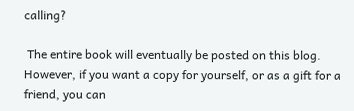calling?

 The entire book will eventually be posted on this blog. However, if you want a copy for yourself, or as a gift for a friend, you can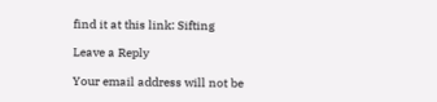find it at this link: Sifting

Leave a Reply

Your email address will not be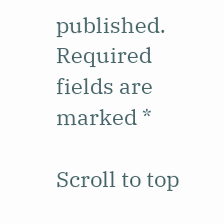published. Required fields are marked *

Scroll to top